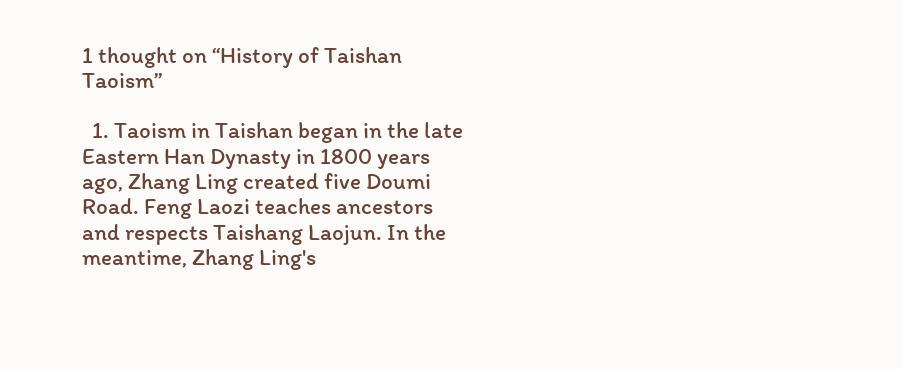1 thought on “History of Taishan Taoism”

  1. Taoism in Taishan began in the late Eastern Han Dynasty in 1800 years ago, Zhang Ling created five Doumi Road. Feng Laozi teaches ancestors and respects Taishang Laojun. In the meantime, Zhang Ling's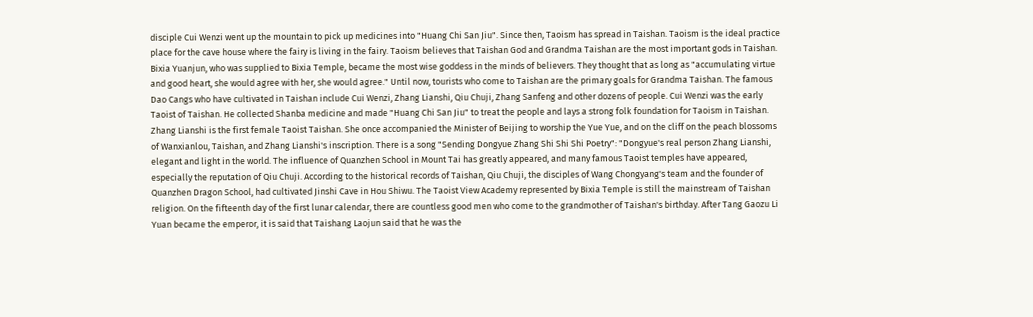disciple Cui Wenzi went up the mountain to pick up medicines into "Huang Chi San Jiu". Since then, Taoism has spread in Taishan. Taoism is the ideal practice place for the cave house where the fairy is living in the fairy. Taoism believes that Taishan God and Grandma Taishan are the most important gods in Taishan. Bixia Yuanjun, who was supplied to Bixia Temple, became the most wise goddess in the minds of believers. They thought that as long as "accumulating virtue and good heart, she would agree with her, she would agree." Until now, tourists who come to Taishan are the primary goals for Grandma Taishan. The famous Dao Cangs who have cultivated in Taishan include Cui Wenzi, Zhang Lianshi, Qiu Chuji, Zhang Sanfeng and other dozens of people. Cui Wenzi was the early Taoist of Taishan. He collected Shanba medicine and made "Huang Chi San Jiu" to treat the people and lays a strong folk foundation for Taoism in Taishan. Zhang Lianshi is the first female Taoist Taishan. She once accompanied the Minister of Beijing to worship the Yue Yue, and on the cliff on the peach blossoms of Wanxianlou, Taishan, and Zhang Lianshi's inscription. There is a song "Sending Dongyue Zhang Shi Shi Shi Poetry": "Dongyue's real person Zhang Lianshi, elegant and light in the world. The influence of Quanzhen School in Mount Tai has greatly appeared, and many famous Taoist temples have appeared, especially the reputation of Qiu Chuji. According to the historical records of Taishan, Qiu Chuji, the disciples of Wang Chongyang's team and the founder of Quanzhen Dragon School, had cultivated Jinshi Cave in Hou Shiwu. The Taoist View Academy represented by Bixia Temple is still the mainstream of Taishan religion. On the fifteenth day of the first lunar calendar, there are countless good men who come to the grandmother of Taishan's birthday. After Tang Gaozu Li Yuan became the emperor, it is said that Taishang Laojun said that he was the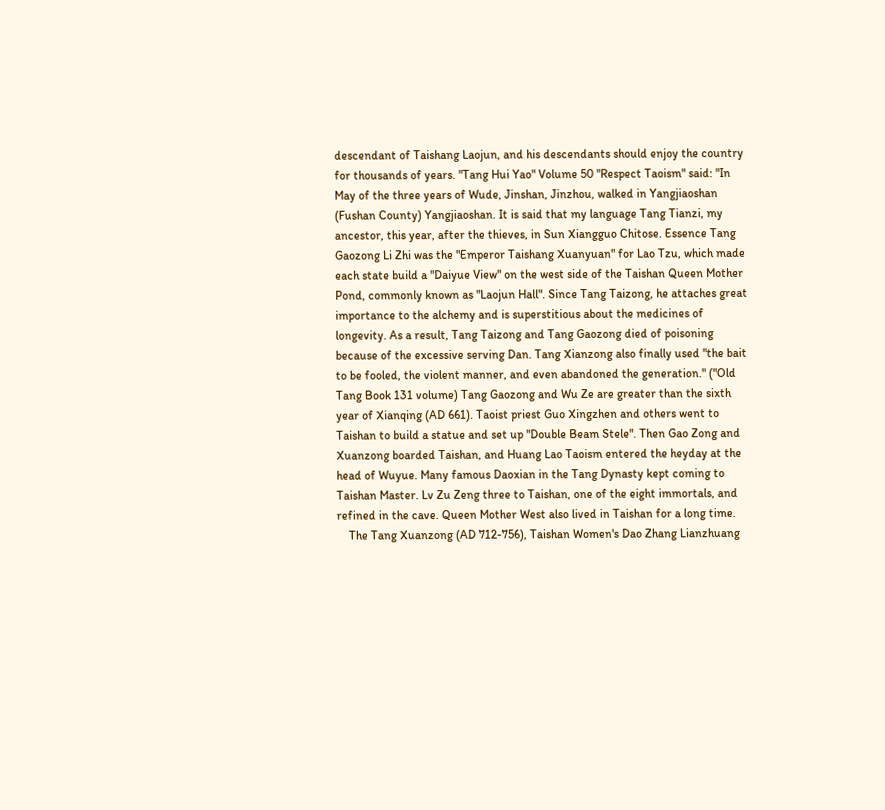descendant of Taishang Laojun, and his descendants should enjoy the country for thousands of years. "Tang Hui Yao" Volume 50 "Respect Taoism" said: "In May of the three years of Wude, Jinshan, Jinzhou, walked in Yangjiaoshan (Fushan County) Yangjiaoshan. It is said that my language Tang Tianzi, my ancestor, this year, after the thieves, in Sun Xiangguo Chitose. Essence Tang Gaozong Li Zhi was the "Emperor Taishang Xuanyuan" for Lao Tzu, which made each state build a "Daiyue View" on the west side of the Taishan Queen Mother Pond, commonly known as "Laojun Hall". Since Tang Taizong, he attaches great importance to the alchemy and is superstitious about the medicines of longevity. As a result, Tang Taizong and Tang Gaozong died of poisoning because of the excessive serving Dan. Tang Xianzong also finally used "the bait to be fooled, the violent manner, and even abandoned the generation." ("Old Tang Book 131 volume) Tang Gaozong and Wu Ze are greater than the sixth year of Xianqing (AD 661). Taoist priest Guo Xingzhen and others went to Taishan to build a statue and set up "Double Beam Stele". Then Gao Zong and Xuanzong boarded Taishan, and Huang Lao Taoism entered the heyday at the head of Wuyue. Many famous Daoxian in the Tang Dynasty kept coming to Taishan Master. Lv Zu Zeng three to Taishan, one of the eight immortals, and refined in the cave. Queen Mother West also lived in Taishan for a long time.
    The Tang Xuanzong (AD 712-756), Taishan Women's Dao Zhang Lianzhuang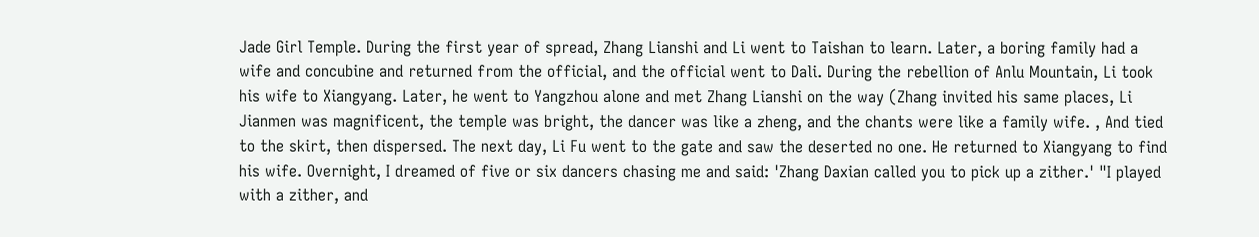Jade Girl Temple. During the first year of spread, Zhang Lianshi and Li went to Taishan to learn. Later, a boring family had a wife and concubine and returned from the official, and the official went to Dali. During the rebellion of Anlu Mountain, Li took his wife to Xiangyang. Later, he went to Yangzhou alone and met Zhang Lianshi on the way (Zhang invited his same places, Li Jianmen was magnificent, the temple was bright, the dancer was like a zheng, and the chants were like a family wife. , And tied to the skirt, then dispersed. The next day, Li Fu went to the gate and saw the deserted no one. He returned to Xiangyang to find his wife. Overnight, I dreamed of five or six dancers chasing me and said: 'Zhang Daxian called you to pick up a zither.' "I played with a zither, and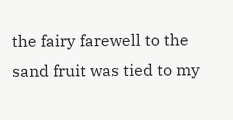the fairy farewell to the sand fruit was tied to my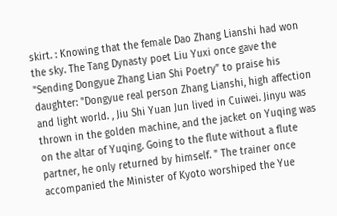skirt. : Knowing that the female Dao Zhang Lianshi had won the sky. The Tang Dynasty poet Liu Yuxi once gave the "Sending Dongyue Zhang Lian Shi Poetry" to praise his daughter: "Dongyue real person Zhang Lianshi, high affection and light world. , Jiu Shi Yuan Jun lived in Cuiwei. Jinyu was thrown in the golden machine, and the jacket on Yuqing was on the altar of Yuqing. Going to the flute without a flute partner, he only returned by himself. " The trainer once accompanied the Minister of Kyoto worshiped the Yue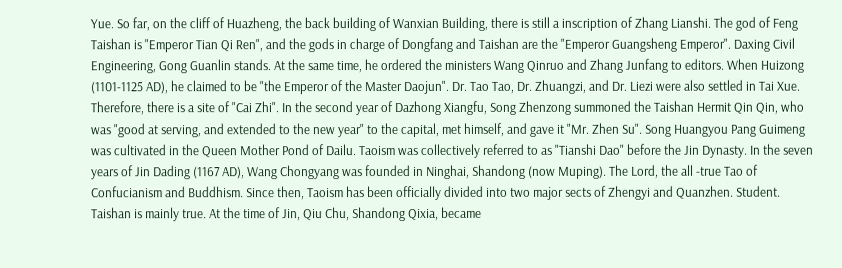Yue. So far, on the cliff of Huazheng, the back building of Wanxian Building, there is still a inscription of Zhang Lianshi. The god of Feng Taishan is "Emperor Tian Qi Ren", and the gods in charge of Dongfang and Taishan are the "Emperor Guangsheng Emperor". Daxing Civil Engineering, Gong Guanlin stands. At the same time, he ordered the ministers Wang Qinruo and Zhang Junfang to editors. When Huizong (1101-1125 AD), he claimed to be "the Emperor of the Master Daojun". Dr. Tao Tao, Dr. Zhuangzi, and Dr. Liezi were also settled in Tai Xue. Therefore, there is a site of "Cai Zhi". In the second year of Dazhong Xiangfu, Song Zhenzong summoned the Taishan Hermit Qin Qin, who was "good at serving, and extended to the new year" to the capital, met himself, and gave it "Mr. Zhen Su". Song Huangyou Pang Guimeng was cultivated in the Queen Mother Pond of Dailu. Taoism was collectively referred to as "Tianshi Dao" before the Jin Dynasty. In the seven years of Jin Dading (1167 AD), Wang Chongyang was founded in Ninghai, Shandong (now Muping). The Lord, the all -true Tao of Confucianism and Buddhism. Since then, Taoism has been officially divided into two major sects of Zhengyi and Quanzhen. Student. Taishan is mainly true. At the time of Jin, Qiu Chu, Shandong Qixia, became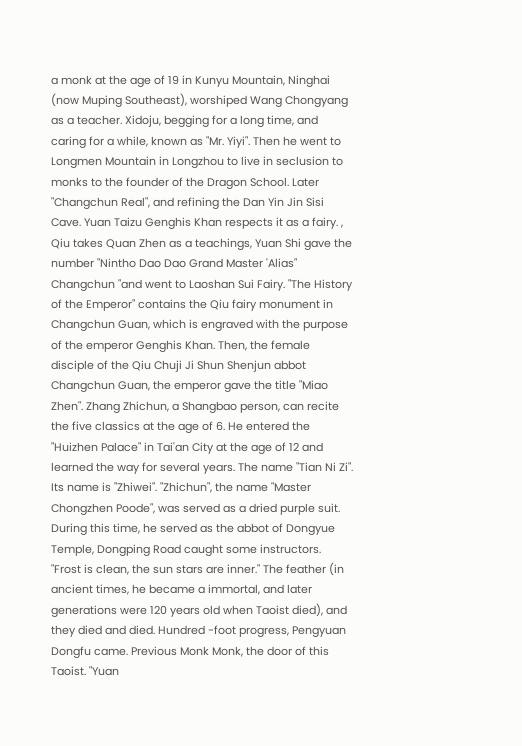a monk at the age of 19 in Kunyu Mountain, Ninghai (now Muping Southeast), worshiped Wang Chongyang as a teacher. Xidoju, begging for a long time, and caring for a while, known as "Mr. Yiyi". Then he went to Longmen Mountain in Longzhou to live in seclusion to monks to the founder of the Dragon School. Later "Changchun Real", and refining the Dan Yin Jin Sisi Cave. Yuan Taizu Genghis Khan respects it as a fairy. , Qiu takes Quan Zhen as a teachings, Yuan Shi gave the number "Nintho Dao Dao Grand Master 'Alias" Changchun "and went to Laoshan Sui Fairy. "The History of the Emperor" contains the Qiu fairy monument in Changchun Guan, which is engraved with the purpose of the emperor Genghis Khan. Then, the female disciple of the Qiu Chuji Ji Shun Shenjun abbot Changchun Guan, the emperor gave the title "Miao Zhen". Zhang Zhichun, a Shangbao person, can recite the five classics at the age of 6. He entered the "Huizhen Palace" in Tai'an City at the age of 12 and learned the way for several years. The name "Tian Ni Zi". Its name is "Zhiwei". "Zhichun", the name "Master Chongzhen Poode", was served as a dried purple suit. During this time, he served as the abbot of Dongyue Temple, Dongping Road caught some instructors. "Frost is clean, the sun stars are inner." The feather (in ancient times, he became a immortal, and later generations were 120 years old when Taoist died), and they died and died. Hundred -foot progress, Pengyuan Dongfu came. Previous Monk Monk, the door of this Taoist. "Yuan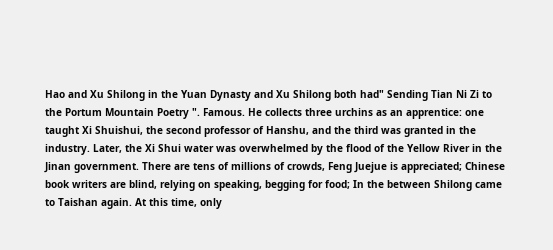Hao and Xu Shilong in the Yuan Dynasty and Xu Shilong both had" Sending Tian Ni Zi to the Portum Mountain Poetry ". Famous. He collects three urchins as an apprentice: one taught Xi Shuishui, the second professor of Hanshu, and the third was granted in the industry. Later, the Xi Shui water was overwhelmed by the flood of the Yellow River in the Jinan government. There are tens of millions of crowds, Feng Juejue is appreciated; Chinese book writers are blind, relying on speaking, begging for food; In the between Shilong came to Taishan again. At this time, only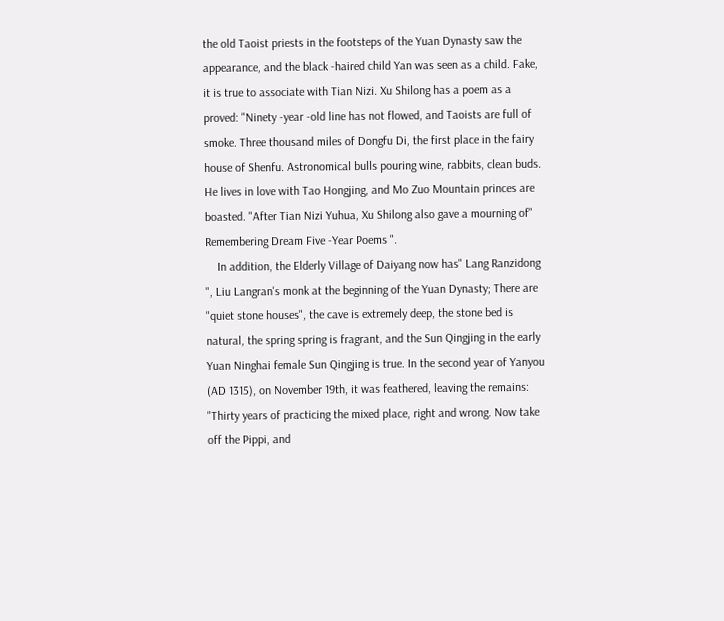the old Taoist priests in the footsteps of the Yuan Dynasty saw the appearance, and the black -haired child Yan was seen as a child. Fake, it is true to associate with Tian Nizi. Xu Shilong has a poem as a proved: "Ninety -year -old line has not flowed, and Taoists are full of smoke. Three thousand miles of Dongfu Di, the first place in the fairy house of Shenfu. Astronomical bulls pouring wine, rabbits, clean buds. He lives in love with Tao Hongjing, and Mo Zuo Mountain princes are boasted. "After Tian Nizi Yuhua, Xu Shilong also gave a mourning of" Remembering Dream Five -Year Poems ".
    In addition, the Elderly Village of Daiyang now has" Lang Ranzidong ", Liu Langran's monk at the beginning of the Yuan Dynasty; There are "quiet stone houses", the cave is extremely deep, the stone bed is natural, the spring spring is fragrant, and the Sun Qingjing in the early Yuan Ninghai female Sun Qingjing is true. In the second year of Yanyou (AD 1315), on November 19th, it was feathered, leaving the remains: "Thirty years of practicing the mixed place, right and wrong. Now take off the Pippi, and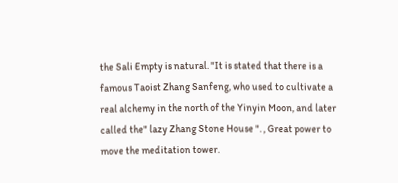the Sali Empty is natural. "It is stated that there is a famous Taoist Zhang Sanfeng, who used to cultivate a real alchemy in the north of the Yinyin Moon, and later called the" lazy Zhang Stone House ". , Great power to move the meditation tower.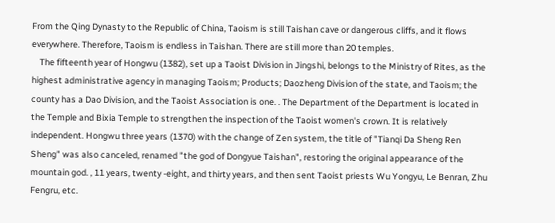From the Qing Dynasty to the Republic of China, Taoism is still Taishan cave or dangerous cliffs, and it flows everywhere. Therefore, Taoism is endless in Taishan. There are still more than 20 temples.
    The fifteenth year of Hongwu (1382), set up a Taoist Division in Jingshi, belongs to the Ministry of Rites, as the highest administrative agency in managing Taoism; Products; Daozheng Division of the state, and Taoism; the county has a Dao Division, and the Taoist Association is one. . The Department of the Department is located in the Temple and Bixia Temple to strengthen the inspection of the Taoist women's crown. It is relatively independent. Hongwu three years (1370) with the change of Zen system, the title of "Tianqi Da Sheng Ren Sheng" was also canceled, renamed "the god of Dongyue Taishan", restoring the original appearance of the mountain god. , 11 years, twenty -eight, and thirty years, and then sent Taoist priests Wu Yongyu, Le Benran, Zhu Fengru, etc.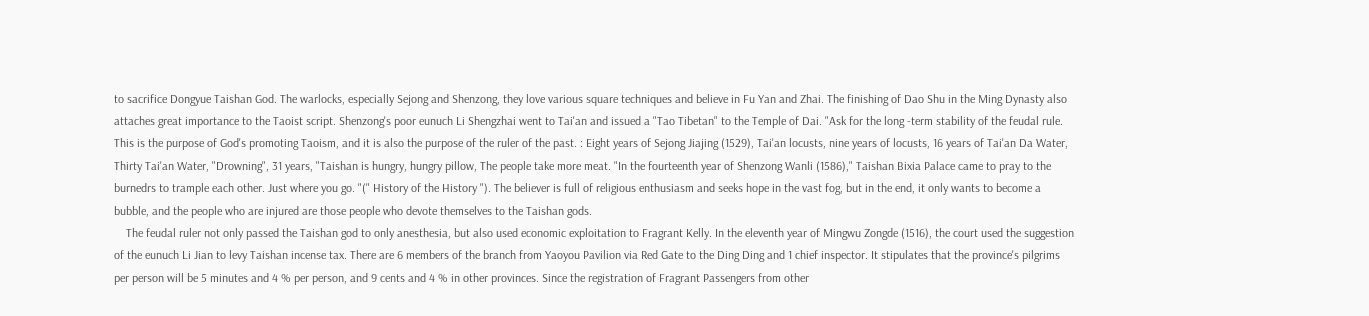to sacrifice Dongyue Taishan God. The warlocks, especially Sejong and Shenzong, they love various square techniques and believe in Fu Yan and Zhai. The finishing of Dao Shu in the Ming Dynasty also attaches great importance to the Taoist script. Shenzong's poor eunuch Li Shengzhai went to Tai'an and issued a "Tao Tibetan" to the Temple of Dai. "Ask for the long -term stability of the feudal rule. This is the purpose of God's promoting Taoism, and it is also the purpose of the ruler of the past. : Eight years of Sejong Jiajing (1529), Tai'an locusts, nine years of locusts, 16 years of Tai'an Da Water, Thirty Tai'an Water, "Drowning", 31 years, "Taishan is hungry, hungry pillow, The people take more meat. "In the fourteenth year of Shenzong Wanli (1586)," Taishan Bixia Palace came to pray to the burnedrs to trample each other. Just where you go. "(" History of the History "). The believer is full of religious enthusiasm and seeks hope in the vast fog, but in the end, it only wants to become a bubble, and the people who are injured are those people who devote themselves to the Taishan gods.
    The feudal ruler not only passed the Taishan god to only anesthesia, but also used economic exploitation to Fragrant Kelly. In the eleventh year of Mingwu Zongde (1516), the court used the suggestion of the eunuch Li Jian to levy Taishan incense tax. There are 6 members of the branch from Yaoyou Pavilion via Red Gate to the Ding Ding and 1 chief inspector. It stipulates that the province's pilgrims per person will be 5 minutes and 4 % per person, and 9 cents and 4 % in other provinces. Since the registration of Fragrant Passengers from other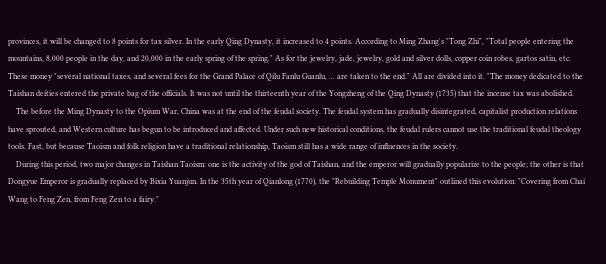provinces, it will be changed to 8 points for tax silver. In the early Qing Dynasty, it increased to 4 points. According to Ming Zhang's "Tong Zhi", "Total people entering the mountains, 8,000 people in the day, and 20,000 in the early spring of the spring." As for the jewelry, jade, jewelry, gold and silver dolls, copper coin robes, gartos satin, etc. These money "several national taxes, and several fees for the Grand Palace of Qilu Fanlu Guanlu, ... are taken to the end." All are divided into it. "The money dedicated to the Taishan deities entered the private bag of the officials. It was not until the thirteenth year of the Yongzheng of the Qing Dynasty (1735) that the incense tax was abolished.
    The before the Ming Dynasty to the Opium War, China was at the end of the feudal society. The feudal system has gradually disintegrated, capitalist production relations have sprouted, and Western culture has begun to be introduced and affected. Under such new historical conditions, the feudal rulers cannot use the traditional feudal theology tools. Fast, but because Taoism and folk religion have a traditional relationship, Taoism still has a wide range of influences in the society.
    During this period, two major changes in Taishan Taoism: one is the activity of the god of Taishan, and the emperor will gradually popularize to the people; the other is that Dongyue Emperor is gradually replaced by Bixia Yuanjun. In the 35th year of Qianlong (1770), the "Rebuilding Temple Monument" outlined this evolution: "Covering from Chai Wang to Feng Zen, from Feng Zen to a fairy."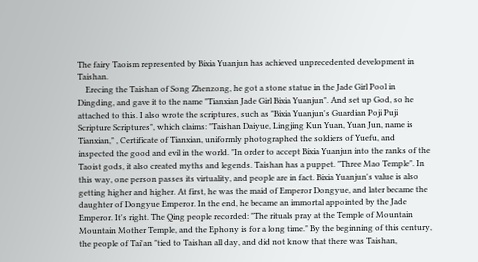The fairy Taoism represented by Bixia Yuanjun has achieved unprecedented development in Taishan.
    Erecing the Taishan of Song Zhenzong, he got a stone statue in the Jade Girl Pool in Dingding, and gave it to the name "Tianxian Jade Girl Bixia Yuanjun". And set up God, so he attached to this. I also wrote the scriptures, such as "Bixia Yuanjun's Guardian Poji Puji Scripture Scriptures", which claims: "Taishan Daiyue, Lingjing Kun Yuan, Yuan Jun, name is Tianxian," , Certificate of Tianxian, uniformly photographed the soldiers of Yuefu, and inspected the good and evil in the world. "In order to accept Bixia Yuanjun into the ranks of the Taoist gods, it also created myths and legends. Taishan has a puppet. "Three Mao Temple". In this way, one person passes its virtuality, and people are in fact. Bixia Yuanjun's value is also getting higher and higher. At first, he was the maid of Emperor Dongyue, and later became the daughter of Dongyue Emperor. In the end, he became an immortal appointed by the Jade Emperor. It's right. The Qing people recorded: "The rituals pray at the Temple of Mountain Mountain Mother Temple, and the Ephony is for a long time." By the beginning of this century, the people of Tai'an "tied to Taishan all day, and did not know that there was Taishan,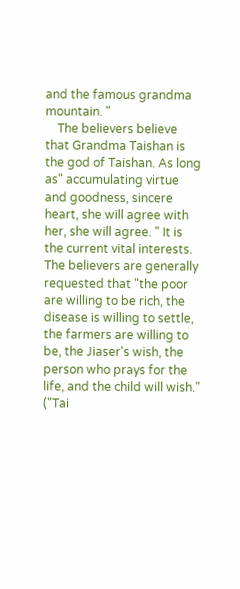and the famous grandma mountain. "
    The believers believe that Grandma Taishan is the god of Taishan. As long as" accumulating virtue and goodness, sincere heart, she will agree with her, she will agree. " It is the current vital interests. The believers are generally requested that "the poor are willing to be rich, the disease is willing to settle, the farmers are willing to be, the Jiaser's wish, the person who prays for the life, and the child will wish." ("Tai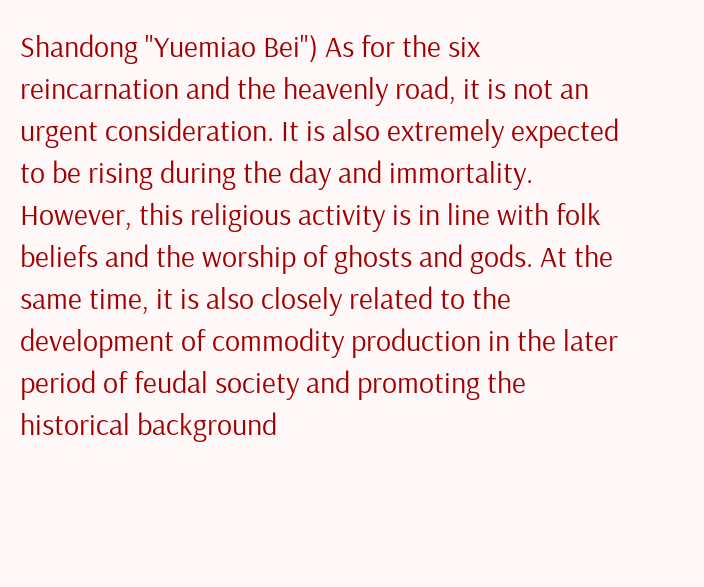Shandong "Yuemiao Bei") As for the six reincarnation and the heavenly road, it is not an urgent consideration. It is also extremely expected to be rising during the day and immortality. However, this religious activity is in line with folk beliefs and the worship of ghosts and gods. At the same time, it is also closely related to the development of commodity production in the later period of feudal society and promoting the historical background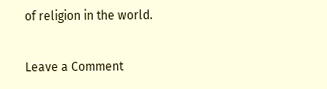of religion in the world.

Leave a Comment